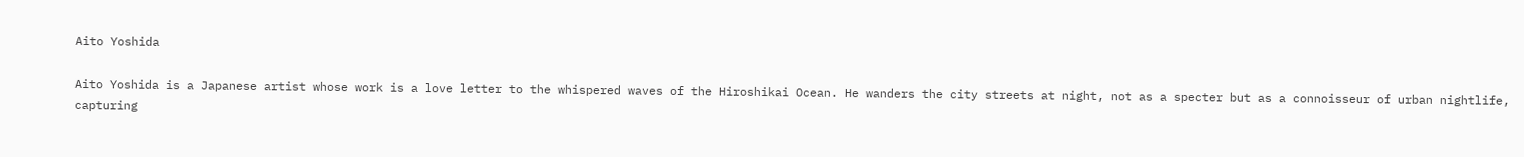Aito Yoshida

Aito Yoshida is a Japanese artist whose work is a love letter to the whispered waves of the Hiroshikai Ocean. He wanders the city streets at night, not as a specter but as a connoisseur of urban nightlife, capturing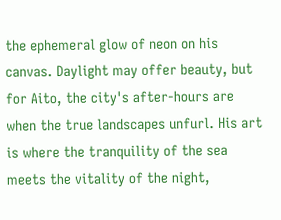the ephemeral glow of neon on his canvas. Daylight may offer beauty, but for Aito, the city's after-hours are when the true landscapes unfurl. His art is where the tranquility of the sea meets the vitality of the night,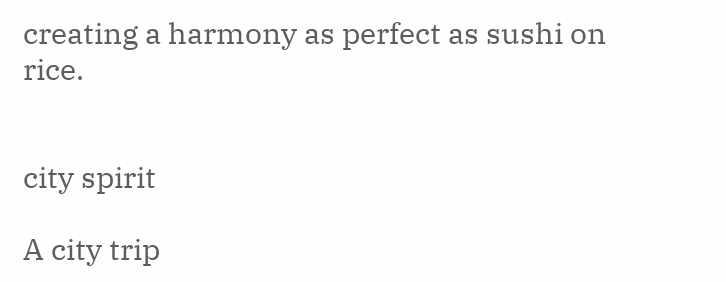creating a harmony as perfect as sushi on rice.


city spirit

A city trip